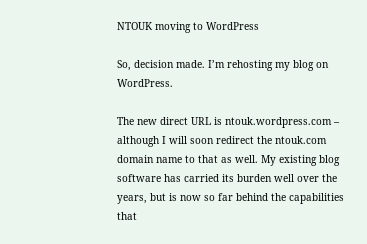NTOUK moving to WordPress

So, decision made. I’m rehosting my blog on WordPress.

The new direct URL is ntouk.wordpress.com – although I will soon redirect the ntouk.com domain name to that as well. My existing blog software has carried its burden well over the years, but is now so far behind the capabilities that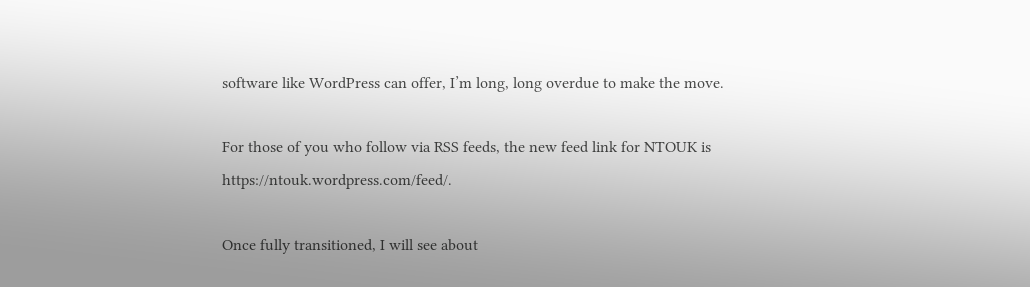software like WordPress can offer, I’m long, long overdue to make the move.

For those of you who follow via RSS feeds, the new feed link for NTOUK is https://ntouk.wordpress.com/feed/.

Once fully transitioned, I will see about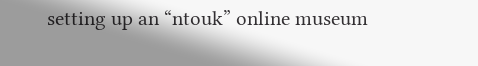setting up an “ntouk” online museum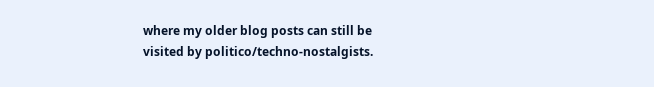where my older blog posts can still be visited by politico/techno-nostalgists.